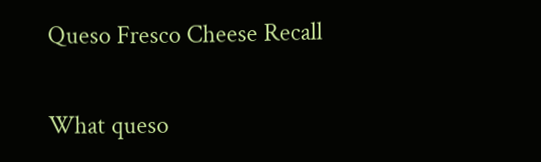Queso Fresco Cheese Recall

What queso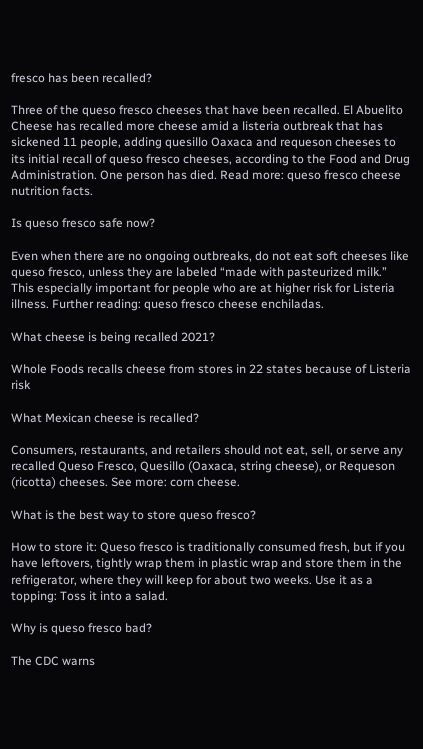fresco has been recalled?

Three of the queso fresco cheeses that have been recalled. El Abuelito Cheese has recalled more cheese amid a listeria outbreak that has sickened 11 people, adding quesillo Oaxaca and requeson cheeses to its initial recall of queso fresco cheeses, according to the Food and Drug Administration. One person has died. Read more: queso fresco cheese nutrition facts.

Is queso fresco safe now?

Even when there are no ongoing outbreaks, do not eat soft cheeses like queso fresco, unless they are labeled “made with pasteurized milk.” This especially important for people who are at higher risk for Listeria illness. Further reading: queso fresco cheese enchiladas.

What cheese is being recalled 2021?

Whole Foods recalls cheese from stores in 22 states because of Listeria risk

What Mexican cheese is recalled?

Consumers, restaurants, and retailers should not eat, sell, or serve any recalled Queso Fresco, Quesillo (Oaxaca, string cheese), or Requeson (ricotta) cheeses. See more: corn cheese.

What is the best way to store queso fresco?

How to store it: Queso fresco is traditionally consumed fresh, but if you have leftovers, tightly wrap them in plastic wrap and store them in the refrigerator, where they will keep for about two weeks. Use it as a topping: Toss it into a salad.

Why is queso fresco bad?

The CDC warns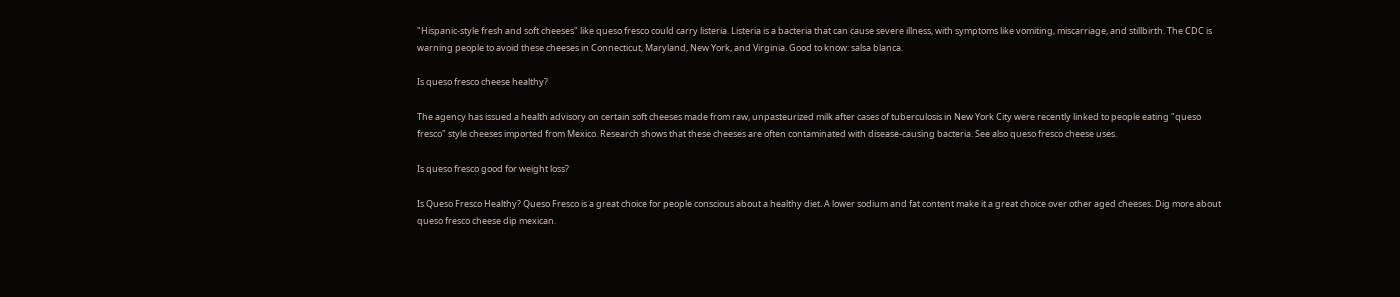"Hispanic-style fresh and soft cheeses" like queso fresco could carry listeria. Listeria is a bacteria that can cause severe illness, with symptoms like vomiting, miscarriage, and stillbirth. The CDC is warning people to avoid these cheeses in Connecticut, Maryland, New York, and Virginia. Good to know: salsa blanca.

Is queso fresco cheese healthy?

The agency has issued a health advisory on certain soft cheeses made from raw, unpasteurized milk after cases of tuberculosis in New York City were recently linked to people eating "queso fresco" style cheeses imported from Mexico. Research shows that these cheeses are often contaminated with disease-causing bacteria. See also queso fresco cheese uses.

Is queso fresco good for weight loss?

Is Queso Fresco Healthy? Queso Fresco is a great choice for people conscious about a healthy diet. A lower sodium and fat content make it a great choice over other aged cheeses. Dig more about queso fresco cheese dip mexican.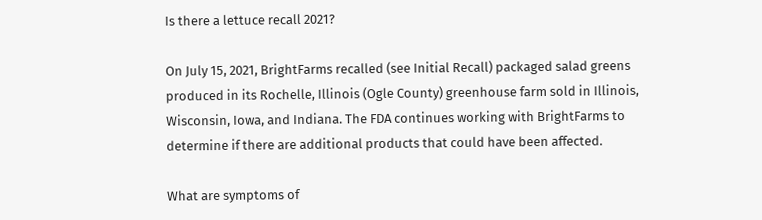Is there a lettuce recall 2021?

On July 15, 2021, BrightFarms recalled (see Initial Recall) packaged salad greens produced in its Rochelle, Illinois (Ogle County) greenhouse farm sold in Illinois, Wisconsin, Iowa, and Indiana. The FDA continues working with BrightFarms to determine if there are additional products that could have been affected.

What are symptoms of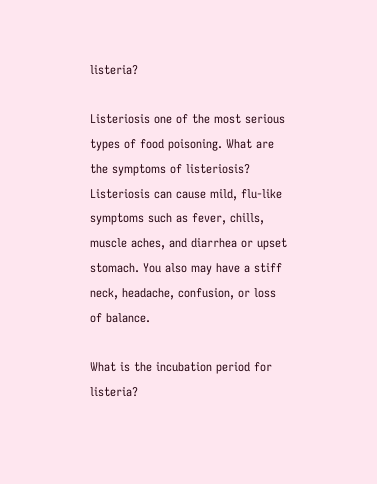listeria?

Listeriosis one of the most serious types of food poisoning. What are the symptoms of listeriosis? Listeriosis can cause mild, flu-like symptoms such as fever, chills, muscle aches, and diarrhea or upset stomach. You also may have a stiff neck, headache, confusion, or loss of balance.

What is the incubation period for listeria?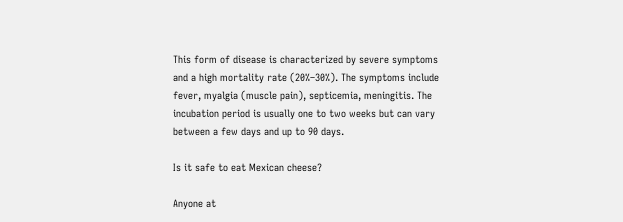This form of disease is characterized by severe symptoms and a high mortality rate (20%–30%). The symptoms include fever, myalgia (muscle pain), septicemia, meningitis. The incubation period is usually one to two weeks but can vary between a few days and up to 90 days.

Is it safe to eat Mexican cheese?

Anyone at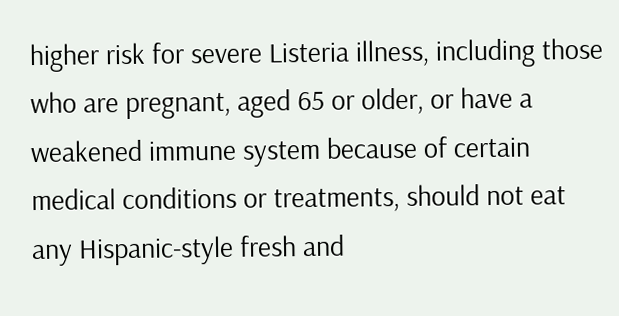higher risk for severe Listeria illness, including those who are pregnant, aged 65 or older, or have a weakened immune system because of certain medical conditions or treatments, should not eat any Hispanic-style fresh and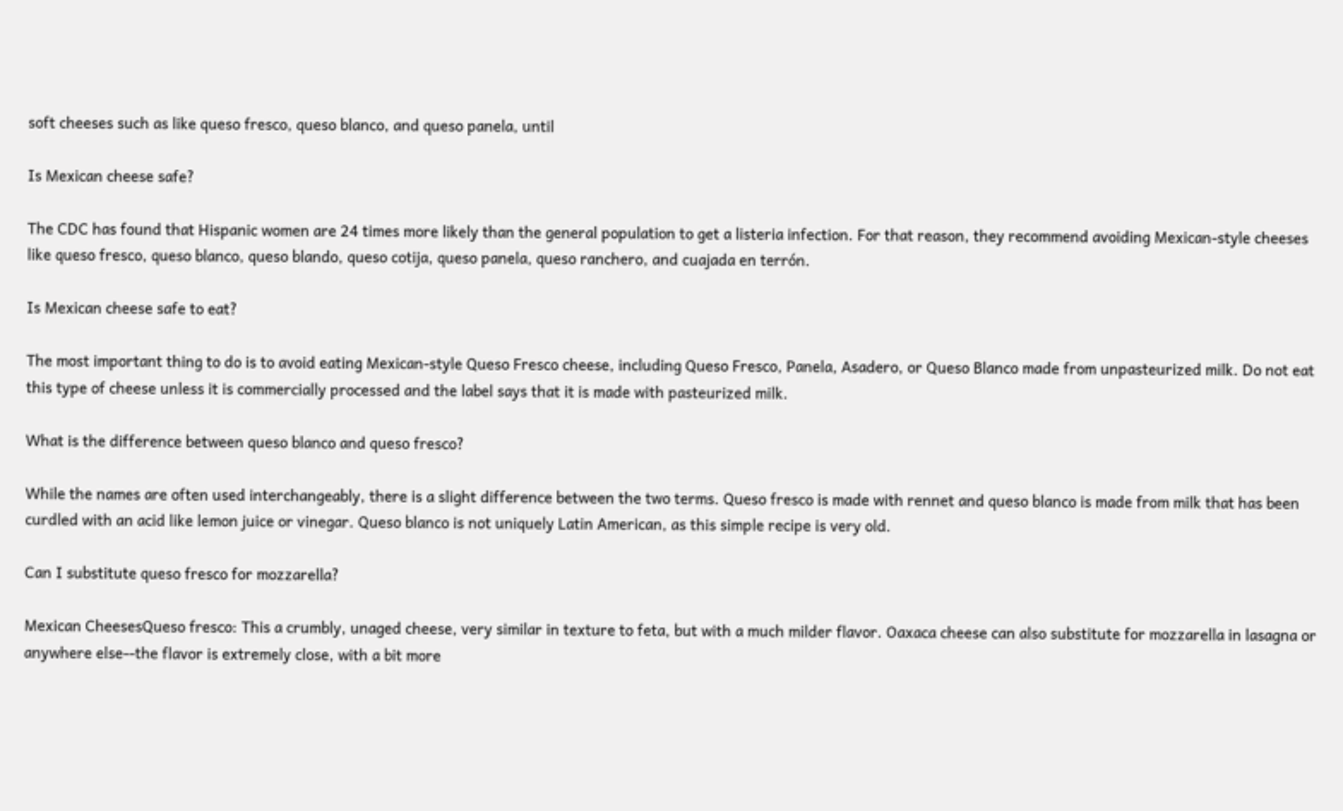soft cheeses such as like queso fresco, queso blanco, and queso panela, until

Is Mexican cheese safe?

The CDC has found that Hispanic women are 24 times more likely than the general population to get a listeria infection. For that reason, they recommend avoiding Mexican-style cheeses like queso fresco, queso blanco, queso blando, queso cotija, queso panela, queso ranchero, and cuajada en terrón.

Is Mexican cheese safe to eat?

The most important thing to do is to avoid eating Mexican-style Queso Fresco cheese, including Queso Fresco, Panela, Asadero, or Queso Blanco made from unpasteurized milk. Do not eat this type of cheese unless it is commercially processed and the label says that it is made with pasteurized milk.

What is the difference between queso blanco and queso fresco?

While the names are often used interchangeably, there is a slight difference between the two terms. Queso fresco is made with rennet and queso blanco is made from milk that has been curdled with an acid like lemon juice or vinegar. Queso blanco is not uniquely Latin American, as this simple recipe is very old.

Can I substitute queso fresco for mozzarella?

Mexican CheesesQueso fresco: This a crumbly, unaged cheese, very similar in texture to feta, but with a much milder flavor. Oaxaca cheese can also substitute for mozzarella in lasagna or anywhere else--the flavor is extremely close, with a bit more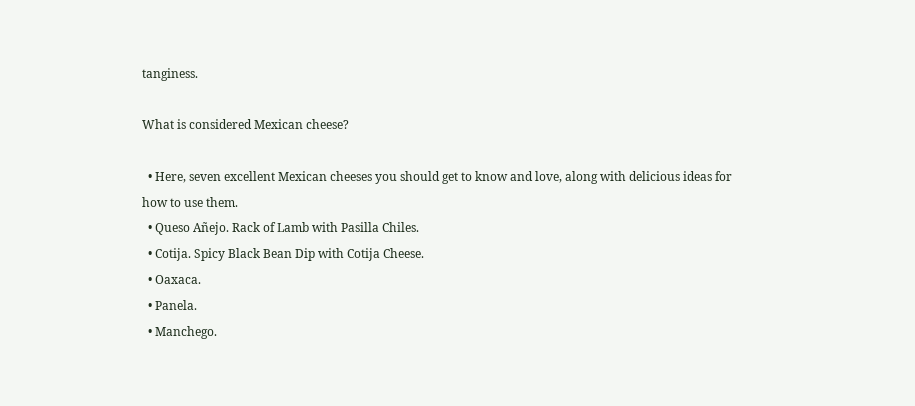tanginess.

What is considered Mexican cheese?

  • Here, seven excellent Mexican cheeses you should get to know and love, along with delicious ideas for how to use them.
  • Queso Añejo. Rack of Lamb with Pasilla Chiles.
  • Cotija. Spicy Black Bean Dip with Cotija Cheese.
  • Oaxaca.
  • Panela.
  • Manchego.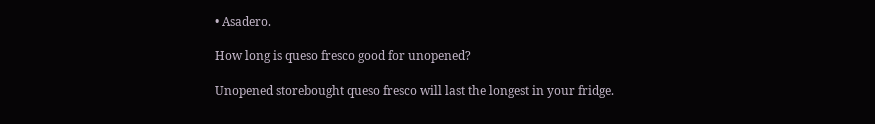• Asadero.

How long is queso fresco good for unopened?

Unopened storebought queso fresco will last the longest in your fridge.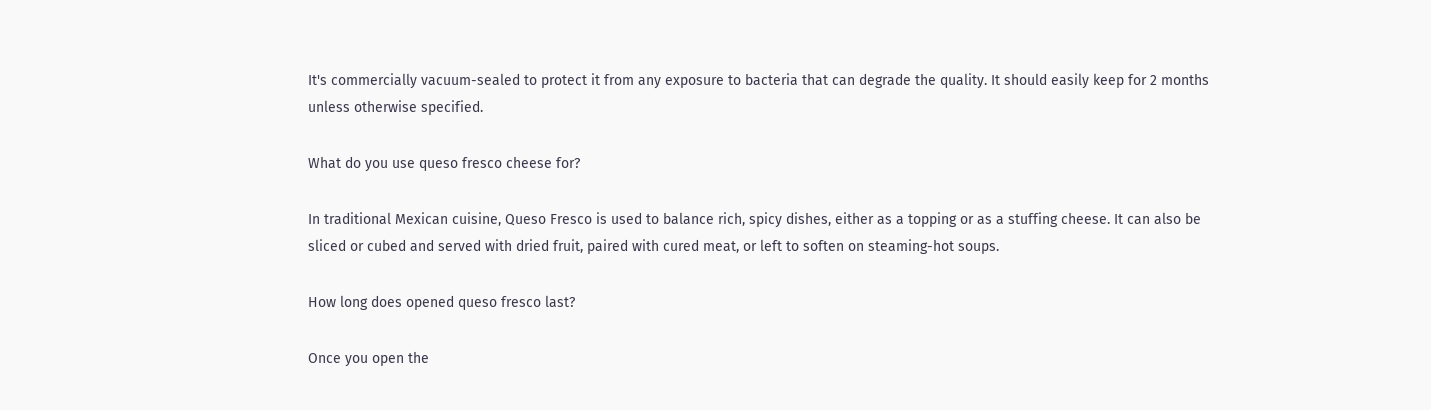It's commercially vacuum-sealed to protect it from any exposure to bacteria that can degrade the quality. It should easily keep for 2 months unless otherwise specified.

What do you use queso fresco cheese for?

In traditional Mexican cuisine, Queso Fresco is used to balance rich, spicy dishes, either as a topping or as a stuffing cheese. It can also be sliced or cubed and served with dried fruit, paired with cured meat, or left to soften on steaming-hot soups.

How long does opened queso fresco last?

Once you open the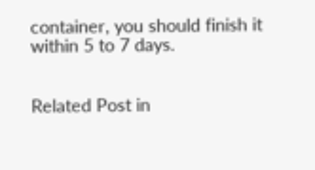container, you should finish it within 5 to 7 days.


Related Post in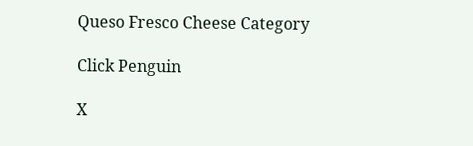Queso Fresco Cheese Category

Click Penguin

X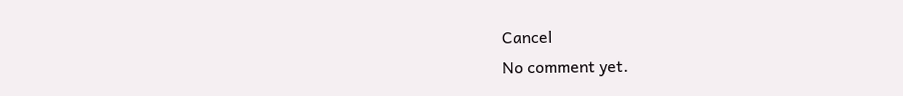Cancel
No comment yet.